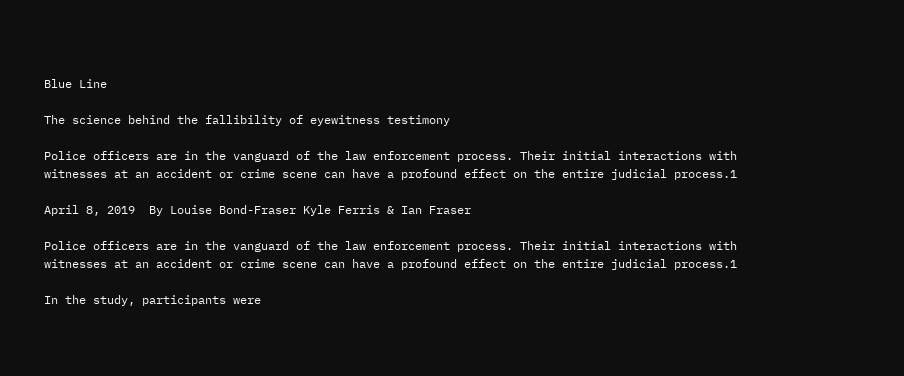Blue Line

The science behind the fallibility of eyewitness testimony

Police officers are in the vanguard of the law enforcement process. Their initial interactions with witnesses at an accident or crime scene can have a profound effect on the entire judicial process.1

April 8, 2019  By Louise Bond-Fraser Kyle Ferris & Ian Fraser

Police officers are in the vanguard of the law enforcement process. Their initial interactions with witnesses at an accident or crime scene can have a profound effect on the entire judicial process.1

In the study, participants were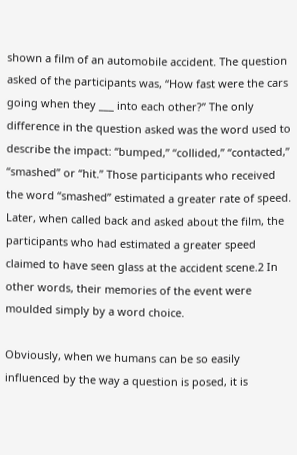shown a film of an automobile accident. The question asked of the participants was, “How fast were the cars going when they ___ into each other?” The only difference in the question asked was the word used to describe the impact: “bumped,” “collided,” “contacted,” “smashed” or “hit.” Those participants who received the word “smashed” estimated a greater rate of speed. Later, when called back and asked about the film, the participants who had estimated a greater speed claimed to have seen glass at the accident scene.2 In other words, their memories of the event were moulded simply by a word choice.

Obviously, when we humans can be so easily influenced by the way a question is posed, it is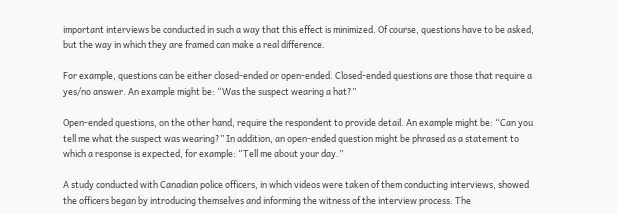important interviews be conducted in such a way that this effect is minimized. Of course, questions have to be asked, but the way in which they are framed can make a real difference.

For example, questions can be either closed-ended or open-ended. Closed-ended questions are those that require a yes/no answer. An example might be: “Was the suspect wearing a hat?”

Open-ended questions, on the other hand, require the respondent to provide detail. An example might be: “Can you tell me what the suspect was wearing?” In addition, an open-ended question might be phrased as a statement to which a response is expected, for example: “Tell me about your day.”

A study conducted with Canadian police officers, in which videos were taken of them conducting interviews, showed the officers began by introducing themselves and informing the witness of the interview process. The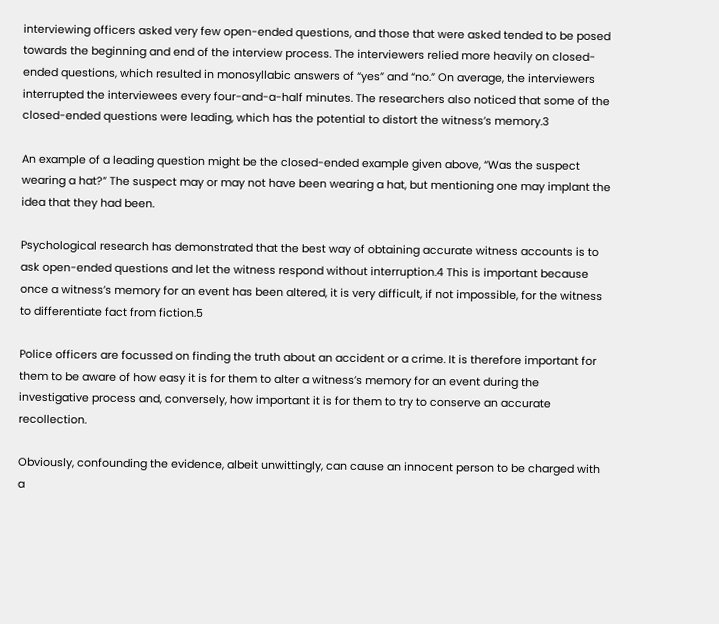interviewing officers asked very few open-ended questions, and those that were asked tended to be posed towards the beginning and end of the interview process. The interviewers relied more heavily on closed-ended questions, which resulted in monosyllabic answers of “yes” and “no.” On average, the interviewers interrupted the interviewees every four-and-a-half minutes. The researchers also noticed that some of the closed-ended questions were leading, which has the potential to distort the witness’s memory.3

An example of a leading question might be the closed-ended example given above, “Was the suspect wearing a hat?” The suspect may or may not have been wearing a hat, but mentioning one may implant the idea that they had been.

Psychological research has demonstrated that the best way of obtaining accurate witness accounts is to ask open-ended questions and let the witness respond without interruption.4 This is important because once a witness’s memory for an event has been altered, it is very difficult, if not impossible, for the witness to differentiate fact from fiction.5

Police officers are focussed on finding the truth about an accident or a crime. It is therefore important for them to be aware of how easy it is for them to alter a witness’s memory for an event during the investigative process and, conversely, how important it is for them to try to conserve an accurate recollection.

Obviously, confounding the evidence, albeit unwittingly, can cause an innocent person to be charged with a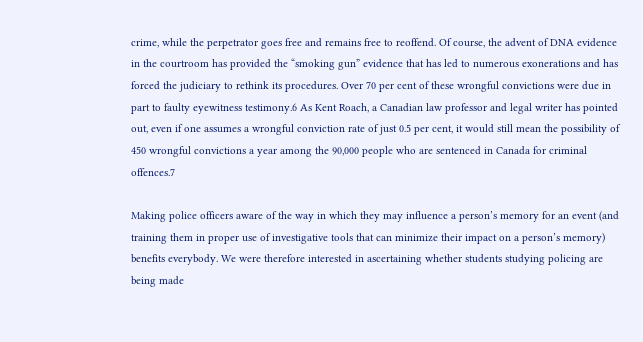crime, while the perpetrator goes free and remains free to reoffend. Of course, the advent of DNA evidence in the courtroom has provided the “smoking gun” evidence that has led to numerous exonerations and has forced the judiciary to rethink its procedures. Over 70 per cent of these wrongful convictions were due in part to faulty eyewitness testimony.6 As Kent Roach, a Canadian law professor and legal writer has pointed out, even if one assumes a wrongful conviction rate of just 0.5 per cent, it would still mean the possibility of 450 wrongful convictions a year among the 90,000 people who are sentenced in Canada for criminal offences.7

Making police officers aware of the way in which they may influence a person’s memory for an event (and training them in proper use of investigative tools that can minimize their impact on a person’s memory) benefits everybody. We were therefore interested in ascertaining whether students studying policing are being made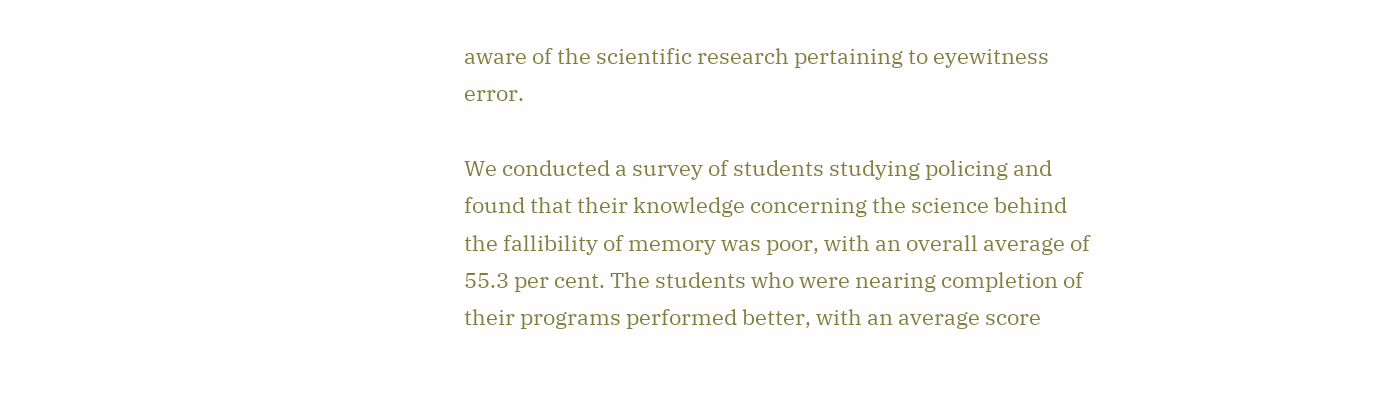aware of the scientific research pertaining to eyewitness error.

We conducted a survey of students studying policing and found that their knowledge concerning the science behind the fallibility of memory was poor, with an overall average of 55.3 per cent. The students who were nearing completion of their programs performed better, with an average score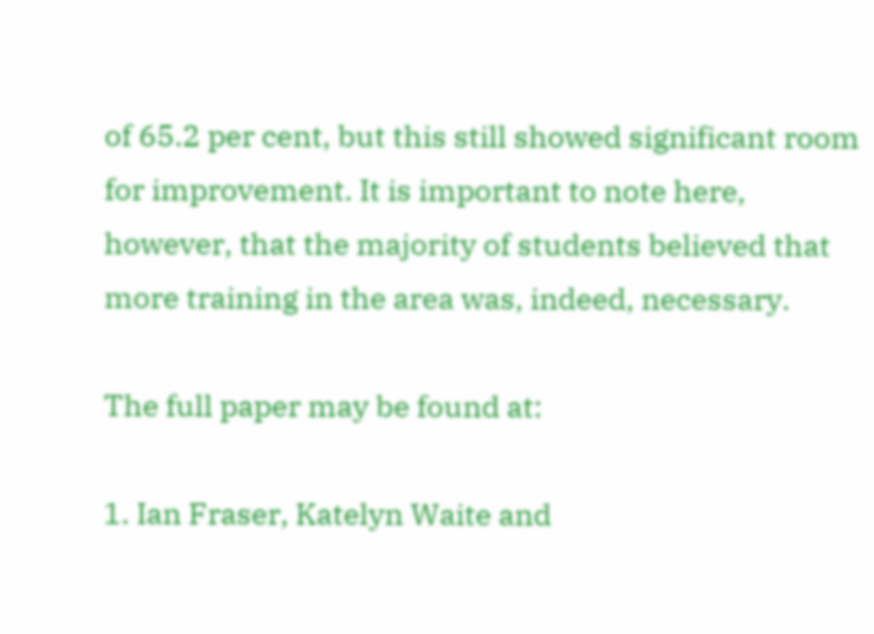of 65.2 per cent, but this still showed significant room for improvement. It is important to note here, however, that the majority of students believed that more training in the area was, indeed, necessary.

The full paper may be found at:

1. Ian Fraser, Katelyn Waite and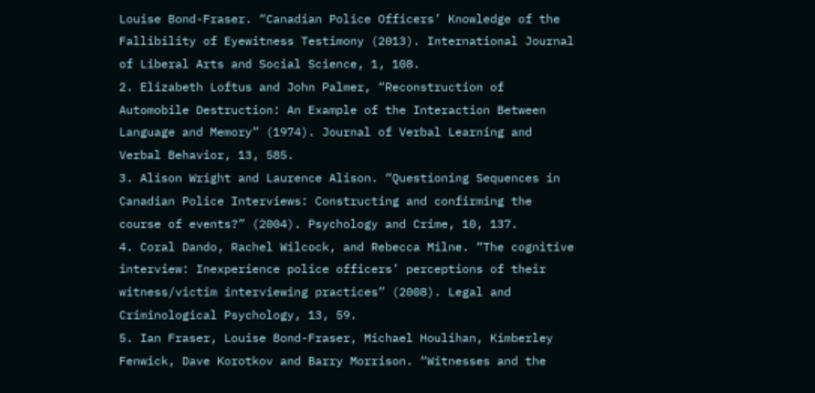Louise Bond-Fraser. “Canadian Police Officers’ Knowledge of the Fallibility of Eyewitness Testimony (2013). International Journal of Liberal Arts and Social Science, 1, 108.
2. Elizabeth Loftus and John Palmer, “Reconstruction of Automobile Destruction: An Example of the Interaction Between Language and Memory” (1974). Journal of Verbal Learning and Verbal Behavior, 13, 585.
3. Alison Wright and Laurence Alison. “Questioning Sequences in Canadian Police Interviews: Constructing and confirming the course of events?” (2004). Psychology and Crime, 10, 137.
4. Coral Dando, Rachel Wilcock, and Rebecca Milne. “The cognitive interview: Inexperience police officers’ perceptions of their witness/victim interviewing practices” (2008). Legal and Criminological Psychology, 13, 59.
5. Ian Fraser, Louise Bond-Fraser, Michael Houlihan, Kimberley Fenwick, Dave Korotkov and Barry Morrison. “Witnesses and the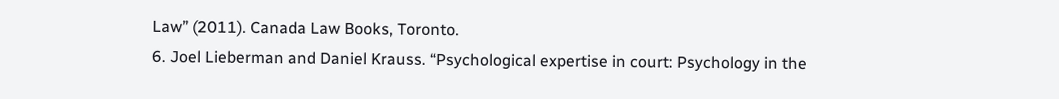Law” (2011). Canada Law Books, Toronto.
6. Joel Lieberman and Daniel Krauss. “Psychological expertise in court: Psychology in the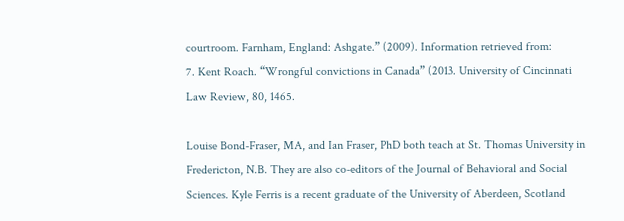courtroom. Farnham, England: Ashgate.” (2009). Information retrieved from:
7. Kent Roach. “Wrongful convictions in Canada” (2013. University of Cincinnati Law Review, 80, 1465.

Louise Bond-Fraser, MA, and Ian Fraser, PhD both teach at St. Thomas University in Fredericton, N.B. They are also co-editors of the Journal of Behavioral and Social Sciences. Kyle Ferris is a recent graduate of the University of Aberdeen, Scotland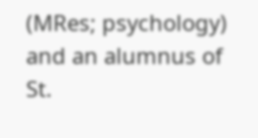(MRes; psychology) and an alumnus of St.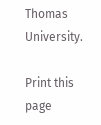Thomas University.

Print this page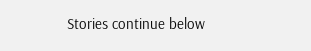Stories continue below